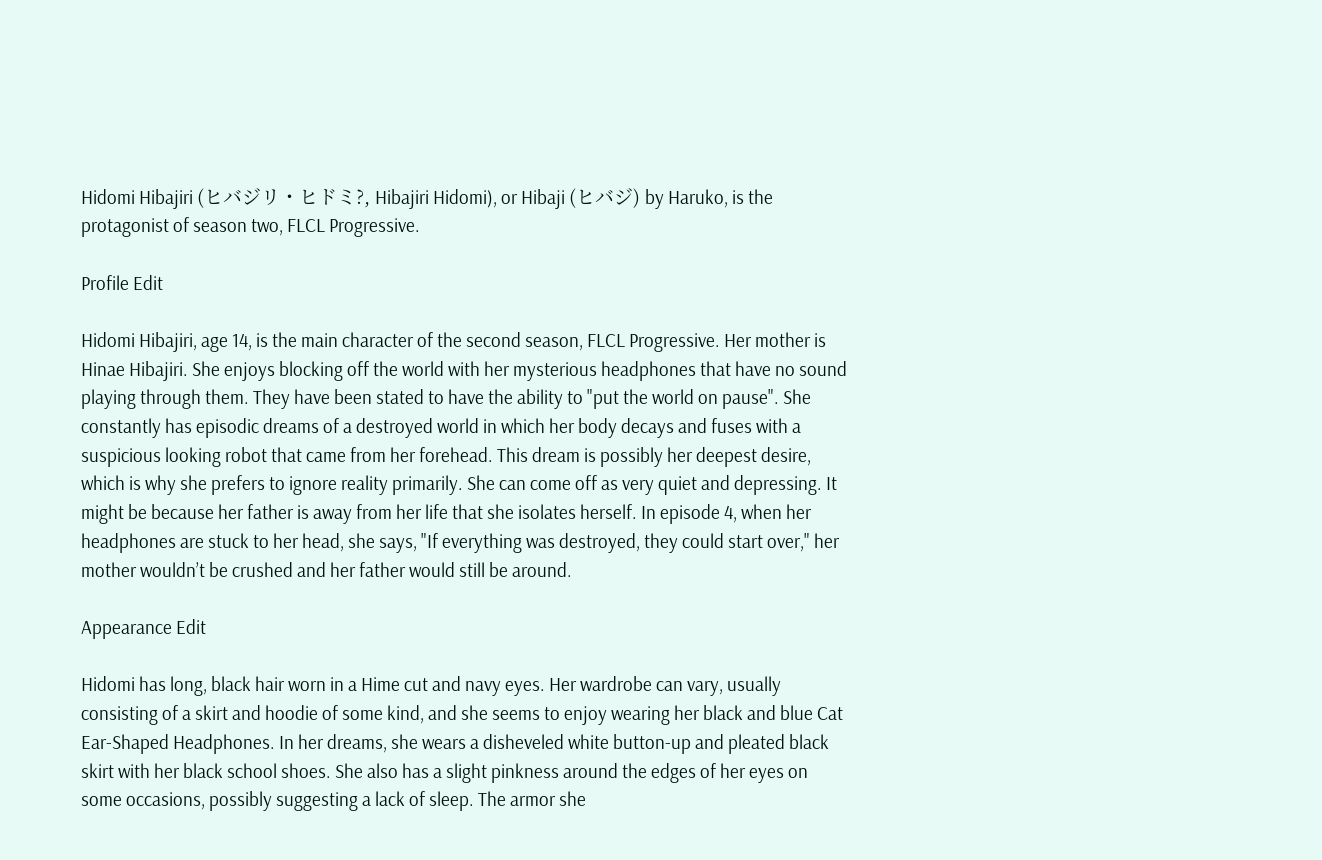Hidomi Hibajiri (ヒバジリ・ヒドミ?, Hibajiri Hidomi), or Hibaji (ヒバジ) by Haruko, is the protagonist of season two, FLCL Progressive.

Profile Edit

Hidomi Hibajiri, age 14, is the main character of the second season, FLCL Progressive. Her mother is Hinae Hibajiri. She enjoys blocking off the world with her mysterious headphones that have no sound playing through them. They have been stated to have the ability to "put the world on pause". She constantly has episodic dreams of a destroyed world in which her body decays and fuses with a suspicious looking robot that came from her forehead. This dream is possibly her deepest desire, which is why she prefers to ignore reality primarily. She can come off as very quiet and depressing. It might be because her father is away from her life that she isolates herself. In episode 4, when her headphones are stuck to her head, she says, "If everything was destroyed, they could start over," her mother wouldn’t be crushed and her father would still be around.

Appearance Edit

Hidomi has long, black hair worn in a Hime cut and navy eyes. Her wardrobe can vary, usually consisting of a skirt and hoodie of some kind, and she seems to enjoy wearing her black and blue Cat Ear-Shaped Headphones. In her dreams, she wears a disheveled white button-up and pleated black skirt with her black school shoes. She also has a slight pinkness around the edges of her eyes on some occasions, possibly suggesting a lack of sleep. The armor she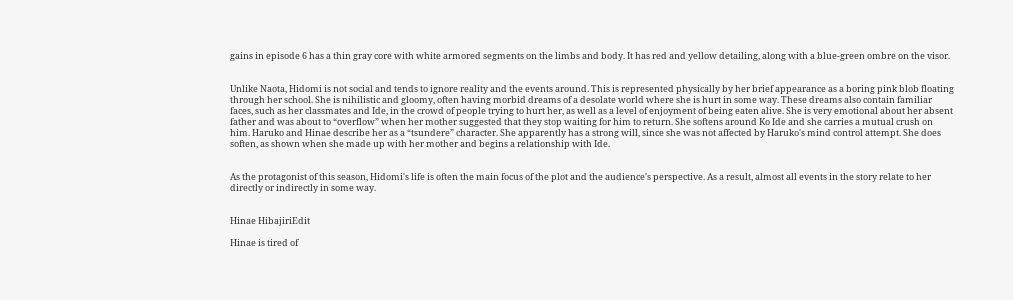gains in episode 6 has a thin gray core with white armored segments on the limbs and body. It has red and yellow detailing, along with a blue-green ombre on the visor.


Unlike Naota, Hidomi is not social and tends to ignore reality and the events around. This is represented physically by her brief appearance as a boring pink blob floating through her school. She is nihilistic and gloomy, often having morbid dreams of a desolate world where she is hurt in some way. These dreams also contain familiar faces, such as her classmates and Ide, in the crowd of people trying to hurt her, as well as a level of enjoyment of being eaten alive. She is very emotional about her absent father and was about to “overflow” when her mother suggested that they stop waiting for him to return. She softens around Ko Ide and she carries a mutual crush on him. Haruko and Hinae describe her as a “tsundere” character. She apparently has a strong will, since she was not affected by Haruko's mind control attempt. She does soften, as shown when she made up with her mother and begins a relationship with Ide.


As the protagonist of this season, Hidomi's life is often the main focus of the plot and the audience's perspective. As a result, almost all events in the story relate to her directly or indirectly in some way.


Hinae HibajiriEdit

Hinae is tired of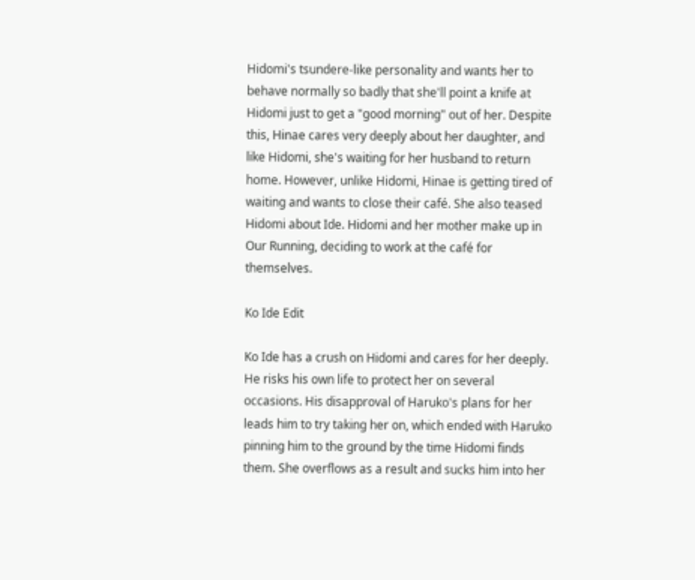Hidomi's tsundere-like personality and wants her to behave normally so badly that she'll point a knife at Hidomi just to get a "good morning" out of her. Despite this, Hinae cares very deeply about her daughter, and like Hidomi, she's waiting for her husband to return home. However, unlike Hidomi, Hinae is getting tired of waiting and wants to close their café. She also teased Hidomi about Ide. Hidomi and her mother make up in Our Running, deciding to work at the café for themselves.

Ko Ide Edit

Ko Ide has a crush on Hidomi and cares for her deeply. He risks his own life to protect her on several occasions. His disapproval of Haruko's plans for her leads him to try taking her on, which ended with Haruko pinning him to the ground by the time Hidomi finds them. She overflows as a result and sucks him into her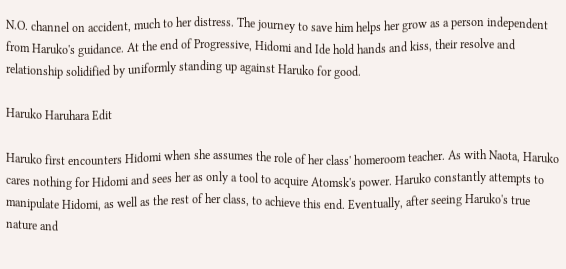N.O. channel on accident, much to her distress. The journey to save him helps her grow as a person independent from Haruko's guidance. At the end of Progressive, Hidomi and Ide hold hands and kiss, their resolve and relationship solidified by uniformly standing up against Haruko for good.

Haruko Haruhara Edit

Haruko first encounters Hidomi when she assumes the role of her class' homeroom teacher. As with Naota, Haruko cares nothing for Hidomi and sees her as only a tool to acquire Atomsk's power. Haruko constantly attempts to manipulate Hidomi, as well as the rest of her class, to achieve this end. Eventually, after seeing Haruko's true nature and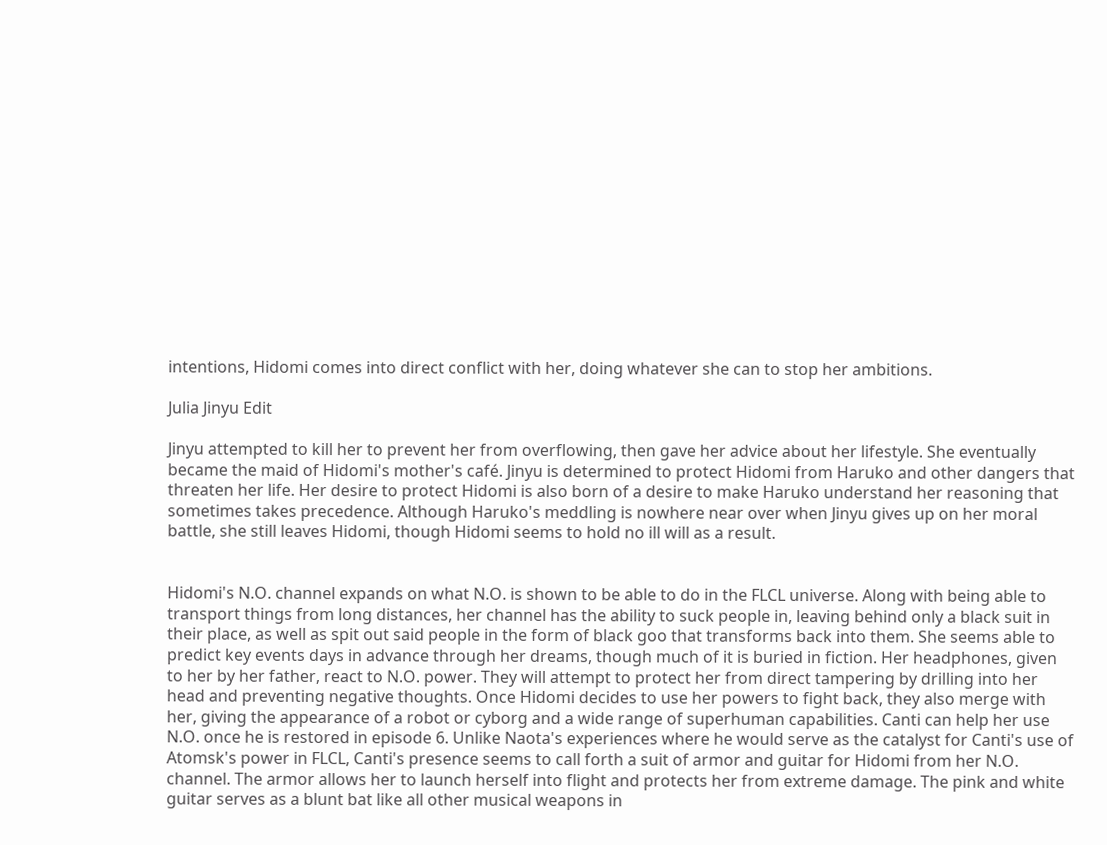intentions, Hidomi comes into direct conflict with her, doing whatever she can to stop her ambitions.

Julia Jinyu Edit

Jinyu attempted to kill her to prevent her from overflowing, then gave her advice about her lifestyle. She eventually became the maid of Hidomi's mother's café. Jinyu is determined to protect Hidomi from Haruko and other dangers that threaten her life. Her desire to protect Hidomi is also born of a desire to make Haruko understand her reasoning that sometimes takes precedence. Although Haruko's meddling is nowhere near over when Jinyu gives up on her moral battle, she still leaves Hidomi, though Hidomi seems to hold no ill will as a result.


Hidomi's N.O. channel expands on what N.O. is shown to be able to do in the FLCL universe. Along with being able to transport things from long distances, her channel has the ability to suck people in, leaving behind only a black suit in their place, as well as spit out said people in the form of black goo that transforms back into them. She seems able to predict key events days in advance through her dreams, though much of it is buried in fiction. Her headphones, given to her by her father, react to N.O. power. They will attempt to protect her from direct tampering by drilling into her head and preventing negative thoughts. Once Hidomi decides to use her powers to fight back, they also merge with her, giving the appearance of a robot or cyborg and a wide range of superhuman capabilities. Canti can help her use N.O. once he is restored in episode 6. Unlike Naota's experiences where he would serve as the catalyst for Canti's use of Atomsk's power in FLCL, Canti's presence seems to call forth a suit of armor and guitar for Hidomi from her N.O. channel. The armor allows her to launch herself into flight and protects her from extreme damage. The pink and white guitar serves as a blunt bat like all other musical weapons in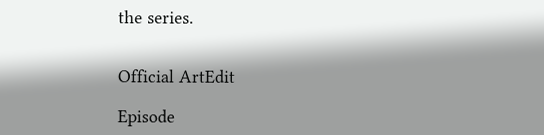the series.


Official ArtEdit

Episode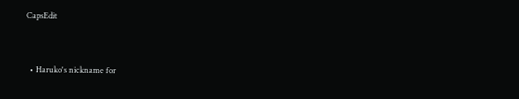CapsEdit


  • Haruko's nickname for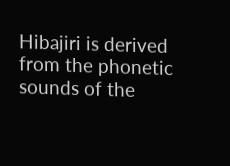Hibajiri is derived from the phonetic sounds of the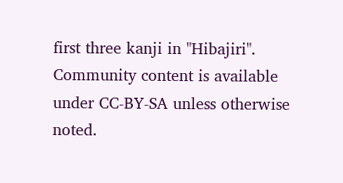first three kanji in "Hibajiri".
Community content is available under CC-BY-SA unless otherwise noted.